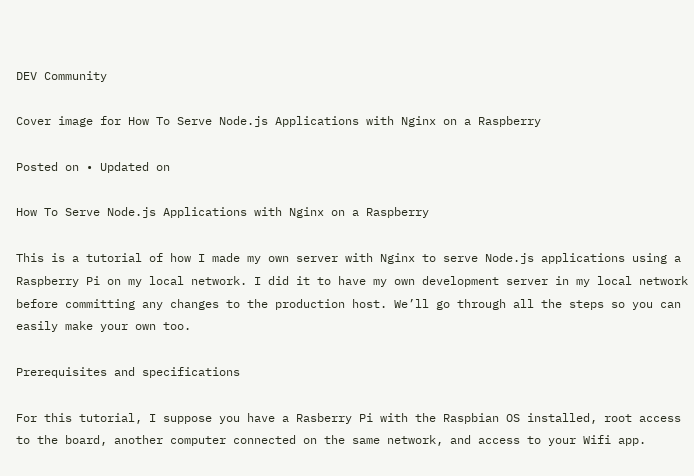DEV Community

Cover image for How To Serve Node.js Applications with Nginx on a Raspberry

Posted on • Updated on

How To Serve Node.js Applications with Nginx on a Raspberry

This is a tutorial of how I made my own server with Nginx to serve Node.js applications using a Raspberry Pi on my local network. I did it to have my own development server in my local network before committing any changes to the production host. We’ll go through all the steps so you can easily make your own too.

Prerequisites and specifications

For this tutorial, I suppose you have a Rasberry Pi with the Raspbian OS installed, root access to the board, another computer connected on the same network, and access to your Wifi app.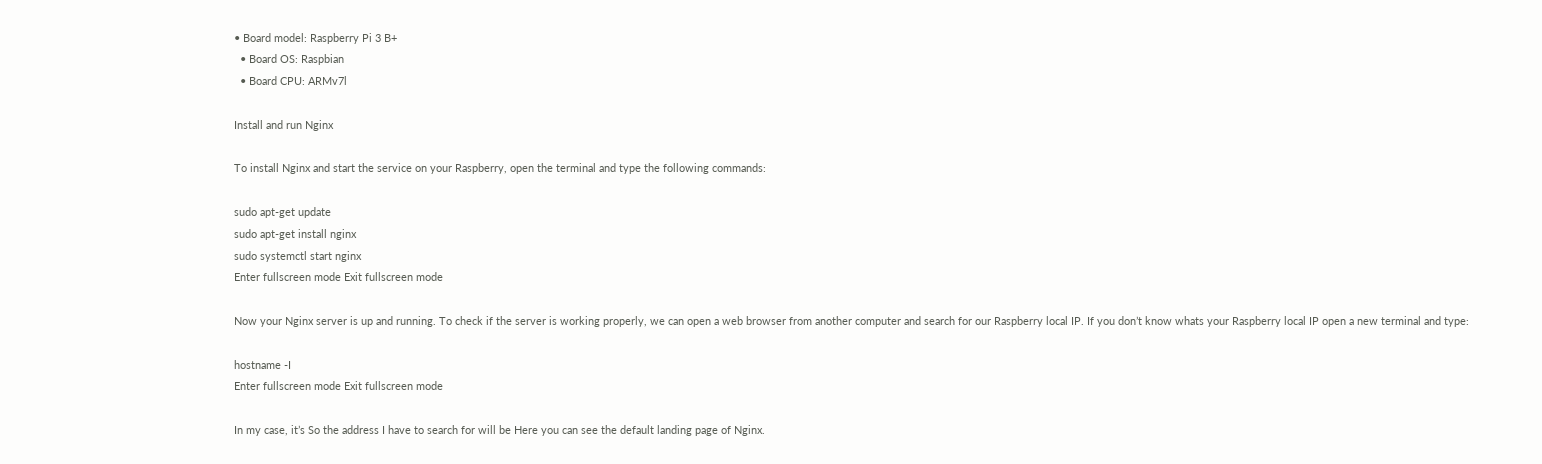• Board model: Raspberry Pi 3 B+
  • Board OS: Raspbian
  • Board CPU: ARMv7l

Install and run Nginx

To install Nginx and start the service on your Raspberry, open the terminal and type the following commands:

sudo apt-get update
sudo apt-get install nginx
sudo systemctl start nginx
Enter fullscreen mode Exit fullscreen mode

Now your Nginx server is up and running. To check if the server is working properly, we can open a web browser from another computer and search for our Raspberry local IP. If you don’t know whats your Raspberry local IP open a new terminal and type:

hostname -I
Enter fullscreen mode Exit fullscreen mode

In my case, it’s So the address I have to search for will be Here you can see the default landing page of Nginx.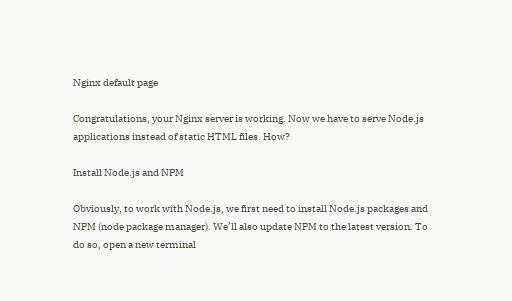Nginx default page

Congratulations, your Nginx server is working. Now we have to serve Node.js applications instead of static HTML files. How?

Install Node.js and NPM

Obviously, to work with Node.js, we first need to install Node.js packages and NPM (node package manager). We’ll also update NPM to the latest version. To do so, open a new terminal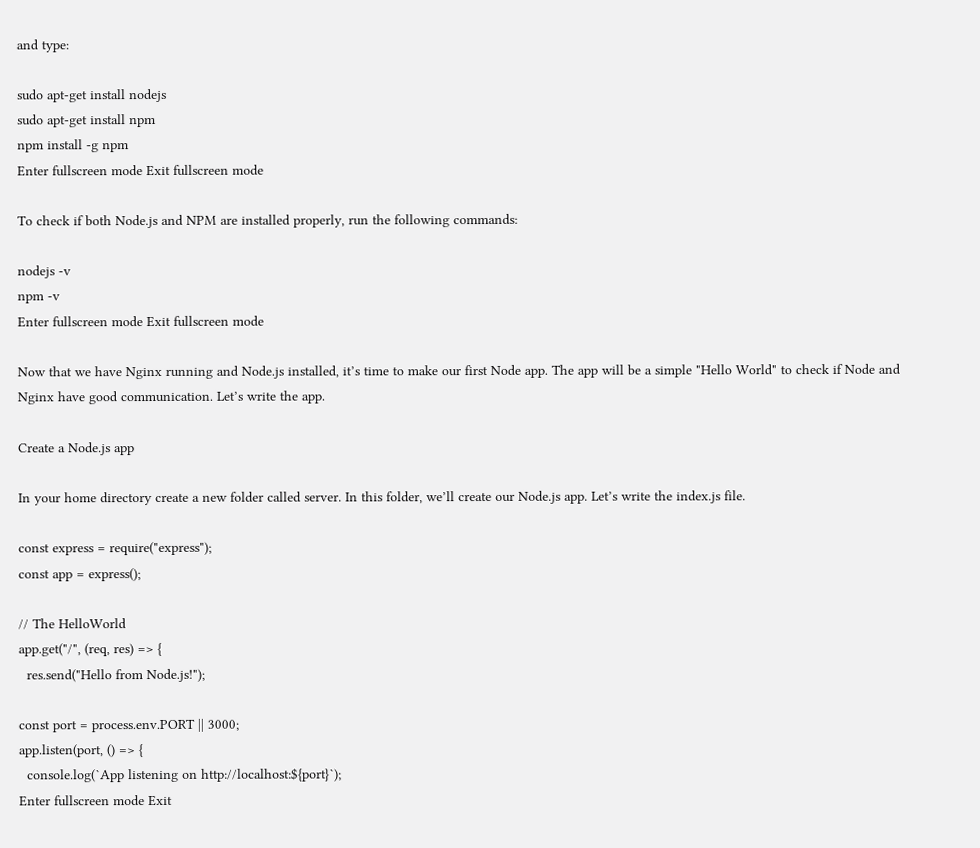and type:

sudo apt-get install nodejs
sudo apt-get install npm
npm install -g npm
Enter fullscreen mode Exit fullscreen mode

To check if both Node.js and NPM are installed properly, run the following commands:

nodejs -v
npm -v
Enter fullscreen mode Exit fullscreen mode

Now that we have Nginx running and Node.js installed, it’s time to make our first Node app. The app will be a simple "Hello World" to check if Node and Nginx have good communication. Let’s write the app.

Create a Node.js app

In your home directory create a new folder called server. In this folder, we’ll create our Node.js app. Let’s write the index.js file.

const express = require("express");
const app = express();

// The HelloWorld
app.get("/", (req, res) => {
  res.send("Hello from Node.js!");

const port = process.env.PORT || 3000;
app.listen(port, () => {
  console.log(`App listening on http://localhost:${port}`);
Enter fullscreen mode Exit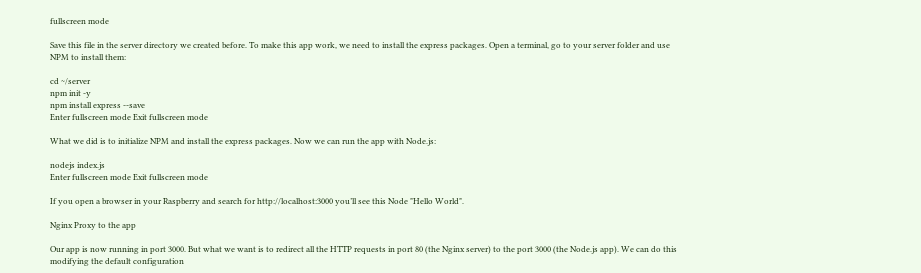fullscreen mode

Save this file in the server directory we created before. To make this app work, we need to install the express packages. Open a terminal, go to your server folder and use NPM to install them:

cd ~/server
npm init -y
npm install express --save
Enter fullscreen mode Exit fullscreen mode

What we did is to initialize NPM and install the express packages. Now we can run the app with Node.js:

nodejs index.js
Enter fullscreen mode Exit fullscreen mode

If you open a browser in your Raspberry and search for http://localhost:3000 you’ll see this Node "Hello World".

Nginx Proxy to the app

Our app is now running in port 3000. But what we want is to redirect all the HTTP requests in port 80 (the Nginx server) to the port 3000 (the Node.js app). We can do this modifying the default configuration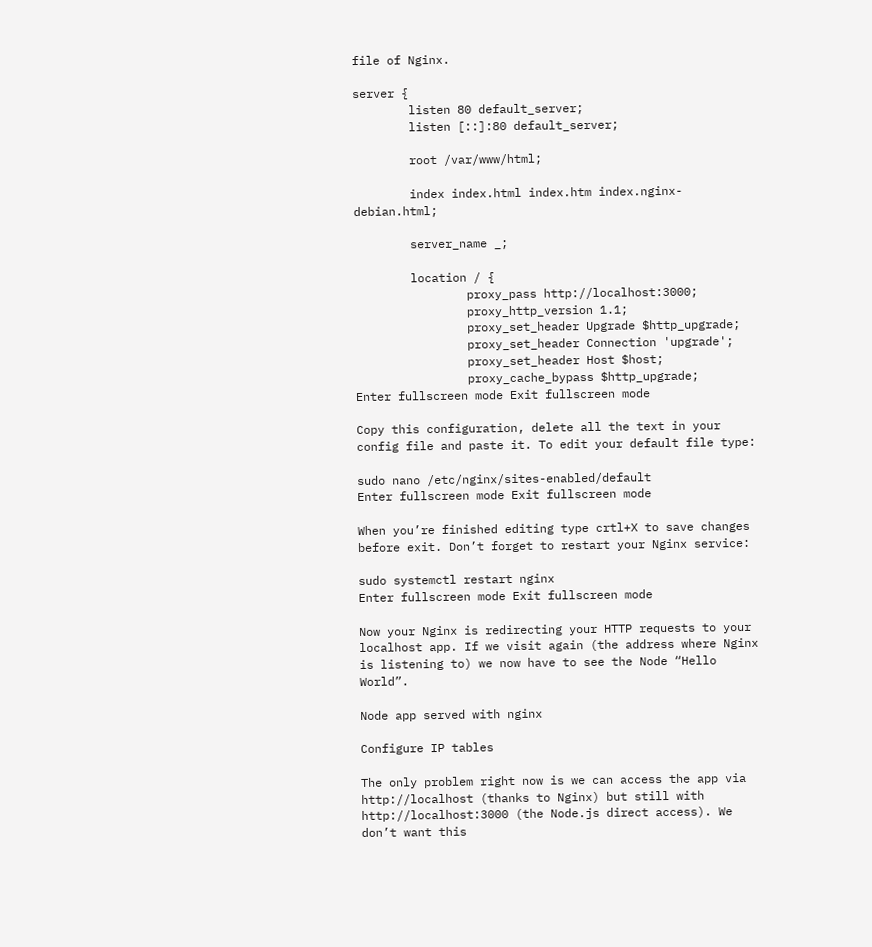file of Nginx.

server {
        listen 80 default_server;
        listen [::]:80 default_server;

        root /var/www/html;

        index index.html index.htm index.nginx-debian.html;

        server_name _;

        location / {
                proxy_pass http://localhost:3000;
                proxy_http_version 1.1;
                proxy_set_header Upgrade $http_upgrade;
                proxy_set_header Connection 'upgrade';
                proxy_set_header Host $host;
                proxy_cache_bypass $http_upgrade;
Enter fullscreen mode Exit fullscreen mode

Copy this configuration, delete all the text in your config file and paste it. To edit your default file type:

sudo nano /etc/nginx/sites-enabled/default
Enter fullscreen mode Exit fullscreen mode

When you’re finished editing type crtl+X to save changes before exit. Don’t forget to restart your Nginx service:

sudo systemctl restart nginx
Enter fullscreen mode Exit fullscreen mode

Now your Nginx is redirecting your HTTP requests to your localhost app. If we visit again (the address where Nginx is listening to) we now have to see the Node “Hello World”.

Node app served with nginx

Configure IP tables

The only problem right now is we can access the app via http://localhost (thanks to Nginx) but still with http://localhost:3000 (the Node.js direct access). We don’t want this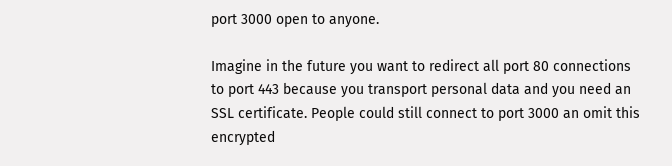port 3000 open to anyone.

Imagine in the future you want to redirect all port 80 connections to port 443 because you transport personal data and you need an SSL certificate. People could still connect to port 3000 an omit this encrypted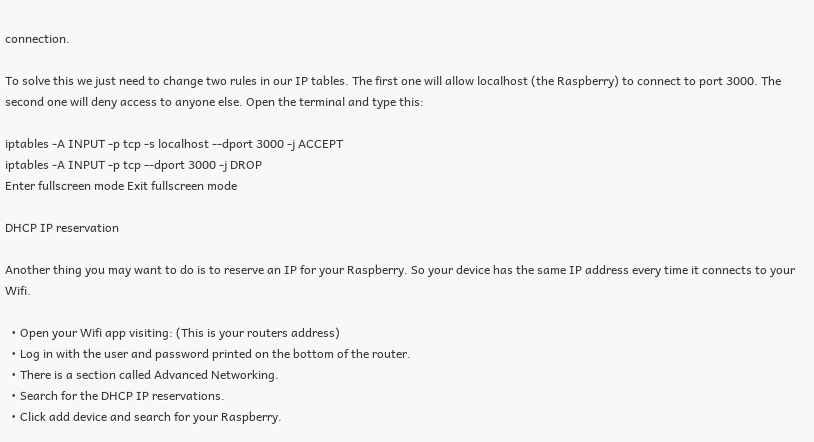connection.

To solve this we just need to change two rules in our IP tables. The first one will allow localhost (the Raspberry) to connect to port 3000. The second one will deny access to anyone else. Open the terminal and type this:

iptables -A INPUT -p tcp -s localhost --dport 3000 -j ACCEPT
iptables -A INPUT -p tcp --dport 3000 -j DROP
Enter fullscreen mode Exit fullscreen mode

DHCP IP reservation

Another thing you may want to do is to reserve an IP for your Raspberry. So your device has the same IP address every time it connects to your Wifi.

  • Open your Wifi app visiting: (This is your routers address)
  • Log in with the user and password printed on the bottom of the router.
  • There is a section called Advanced Networking.
  • Search for the DHCP IP reservations.
  • Click add device and search for your Raspberry.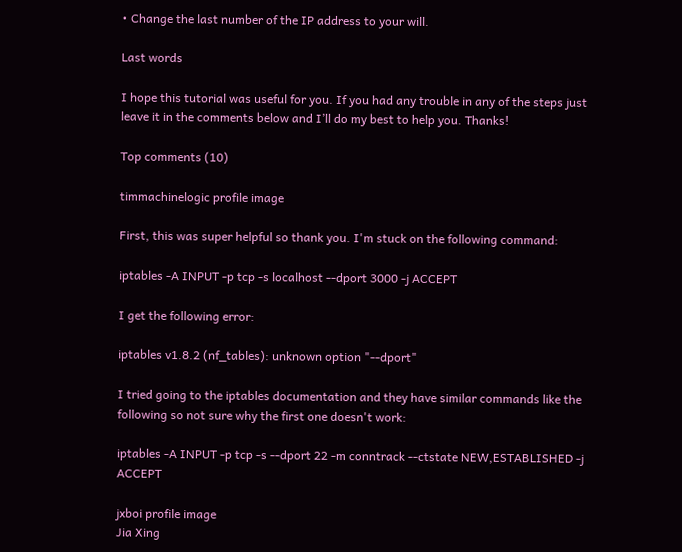• Change the last number of the IP address to your will.

Last words

I hope this tutorial was useful for you. If you had any trouble in any of the steps just leave it in the comments below and I’ll do my best to help you. Thanks!

Top comments (10)

timmachinelogic profile image

First, this was super helpful so thank you. I'm stuck on the following command:

iptables -A INPUT -p tcp -s localhost --dport 3000 -j ACCEPT

I get the following error:

iptables v1.8.2 (nf_tables): unknown option "--dport"

I tried going to the iptables documentation and they have similar commands like the following so not sure why the first one doesn't work:

iptables -A INPUT -p tcp -s --dport 22 -m conntrack --ctstate NEW,ESTABLISHED -j ACCEPT

jxboi profile image
Jia Xing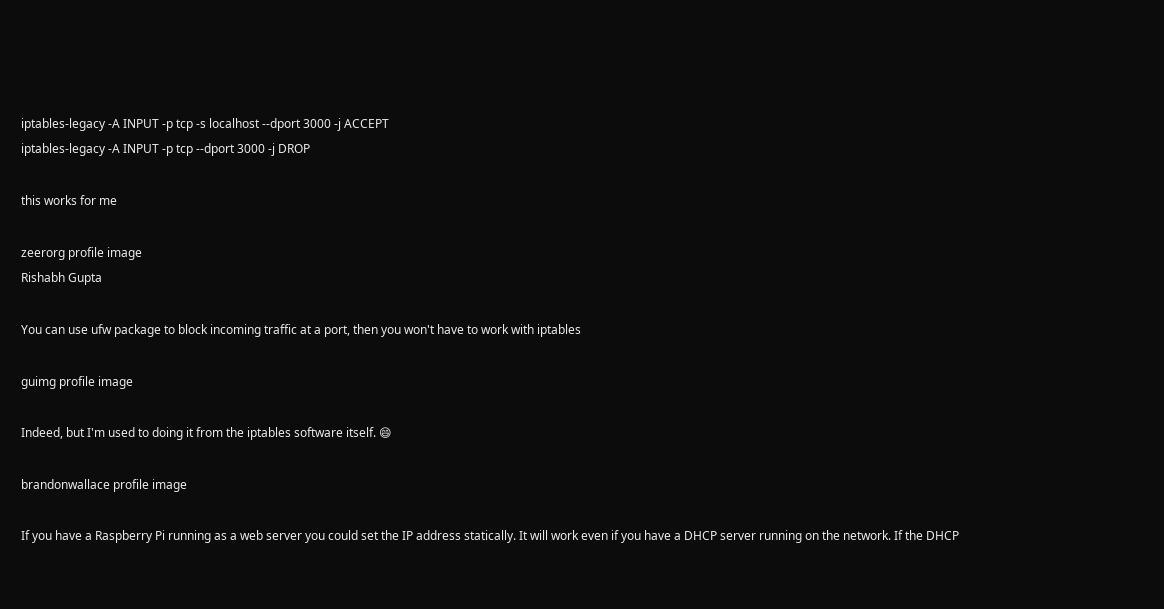iptables-legacy -A INPUT -p tcp -s localhost --dport 3000 -j ACCEPT
iptables-legacy -A INPUT -p tcp --dport 3000 -j DROP

this works for me

zeerorg profile image
Rishabh Gupta

You can use ufw package to block incoming traffic at a port, then you won't have to work with iptables

guimg profile image

Indeed, but I'm used to doing it from the iptables software itself. 😄

brandonwallace profile image

If you have a Raspberry Pi running as a web server you could set the IP address statically. It will work even if you have a DHCP server running on the network. If the DHCP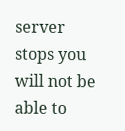server stops you will not be able to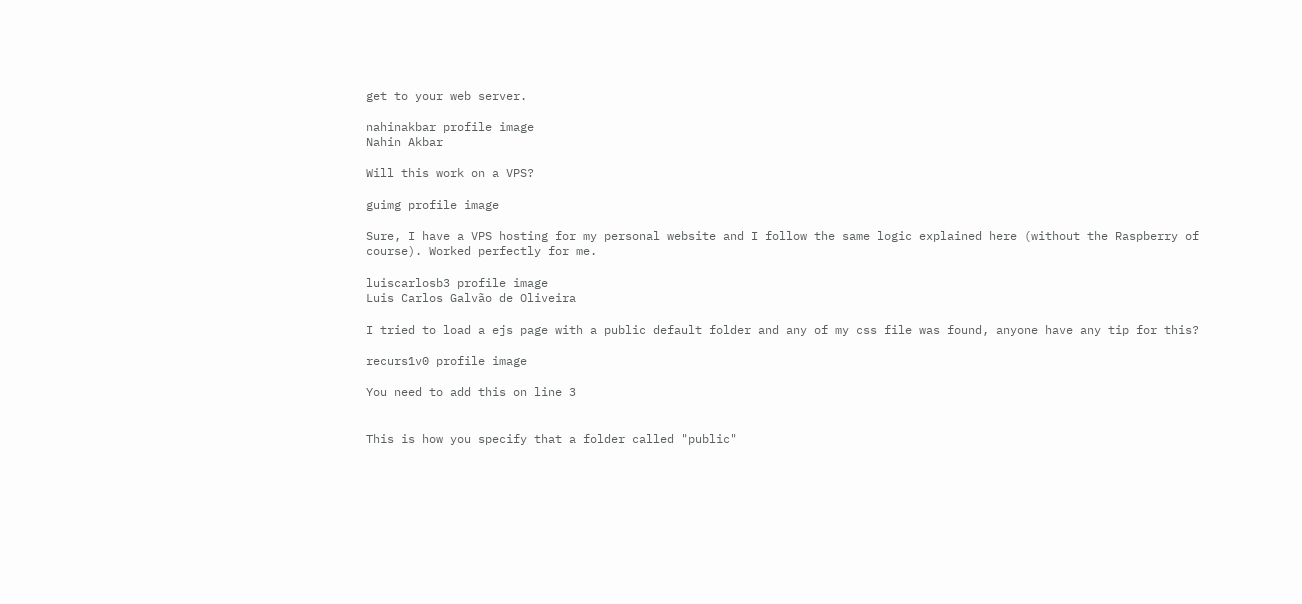get to your web server.

nahinakbar profile image
Nahin Akbar

Will this work on a VPS?

guimg profile image

Sure, I have a VPS hosting for my personal website and I follow the same logic explained here (without the Raspberry of course). Worked perfectly for me.

luiscarlosb3 profile image
Luis Carlos Galvão de Oliveira

I tried to load a ejs page with a public default folder and any of my css file was found, anyone have any tip for this?

recurs1v0 profile image

You need to add this on line 3


This is how you specify that a folder called "public"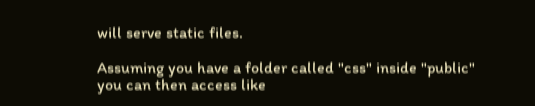will serve static files.

Assuming you have a folder called "css" inside "public"
you can then access like